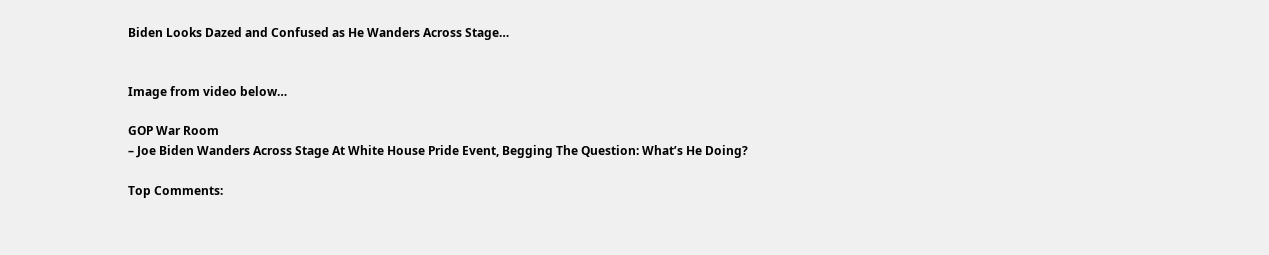Biden Looks Dazed and Confused as He Wanders Across Stage…


Image from video below…

GOP War Room
– Joe Biden Wanders Across Stage At White House Pride Event, Begging The Question: What’s He Doing?

Top Comments: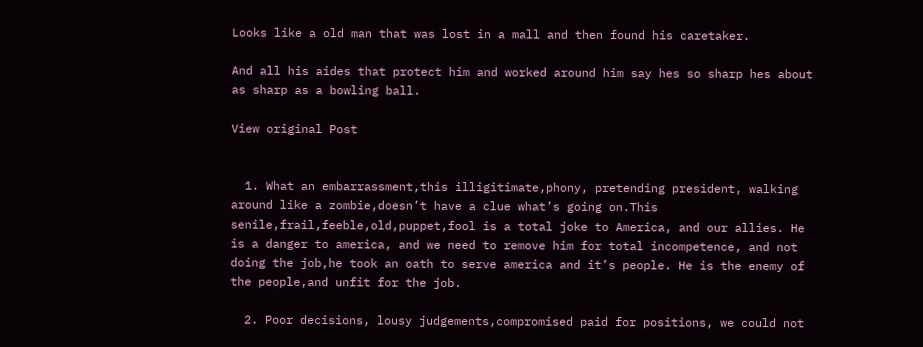Looks like a old man that was lost in a mall and then found his caretaker.

And all his aides that protect him and worked around him say hes so sharp hes about as sharp as a bowling ball.

View original Post


  1. What an embarrassment,this illigitimate,phony, pretending president, walking around like a zombie,doesn’t have a clue what’s going on.This senile,frail,feeble,old,puppet,fool is a total joke to America, and our allies. He is a danger to america, and we need to remove him for total incompetence, and not doing the job,he took an oath to serve america and it’s people. He is the enemy of the people,and unfit for the job.

  2. Poor decisions, lousy judgements,compromised paid for positions, we could not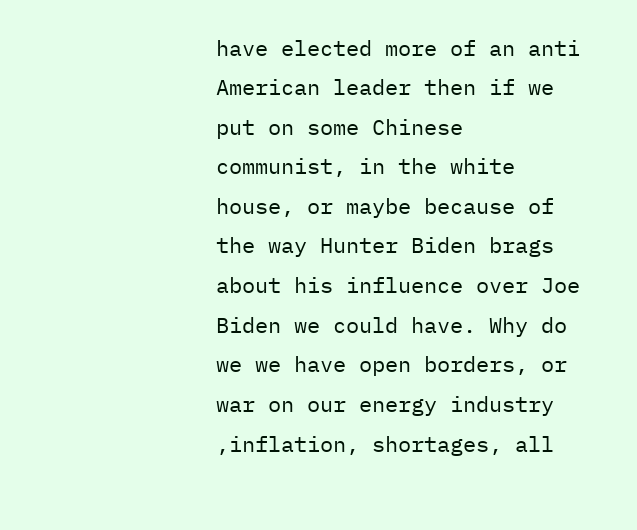have elected more of an anti American leader then if we put on some Chinese communist, in the white house, or maybe because of the way Hunter Biden brags about his influence over Joe Biden we could have. Why do we we have open borders, or war on our energy industry ,inflation, shortages, all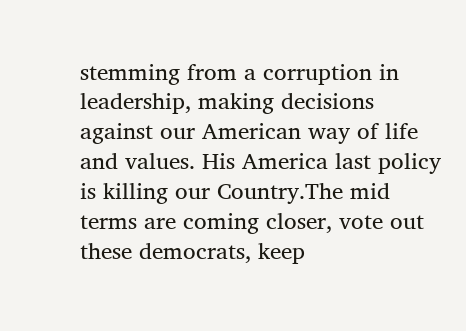stemming from a corruption in leadership, making decisions against our American way of life and values. His America last policy is killing our Country.The mid terms are coming closer, vote out these democrats, keep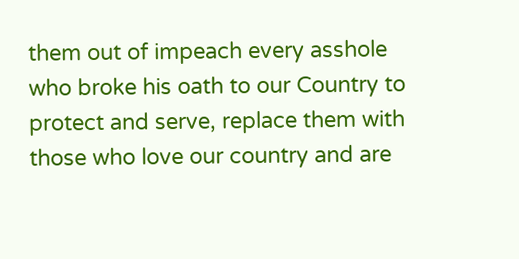them out of impeach every asshole who broke his oath to our Country to protect and serve, replace them with those who love our country and are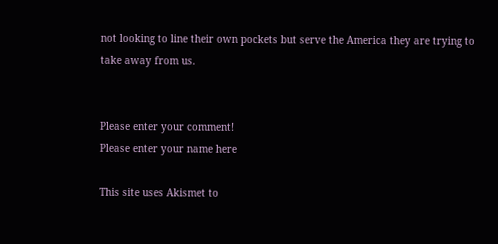not looking to line their own pockets but serve the America they are trying to take away from us.


Please enter your comment!
Please enter your name here

This site uses Akismet to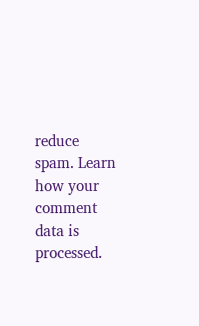reduce spam. Learn how your comment data is processed.